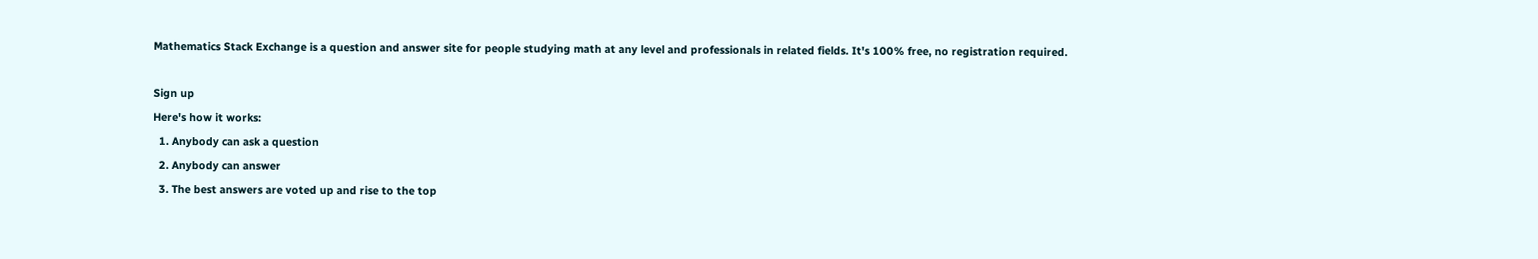Mathematics Stack Exchange is a question and answer site for people studying math at any level and professionals in related fields. It's 100% free, no registration required.

Sign up
Here's how it works:
  1. Anybody can ask a question
  2. Anybody can answer
  3. The best answers are voted up and rise to the top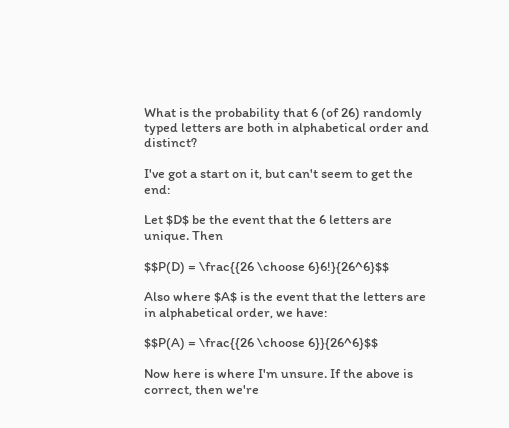What is the probability that 6 (of 26) randomly typed letters are both in alphabetical order and distinct?

I've got a start on it, but can't seem to get the end:

Let $D$ be the event that the 6 letters are unique. Then

$$P(D) = \frac{{26 \choose 6}6!}{26^6}$$

Also where $A$ is the event that the letters are in alphabetical order, we have:

$$P(A) = \frac{{26 \choose 6}}{26^6}$$

Now here is where I'm unsure. If the above is correct, then we're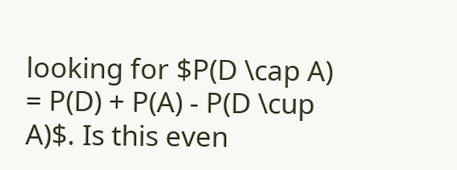looking for $P(D \cap A) = P(D) + P(A) - P(D \cup A)$. Is this even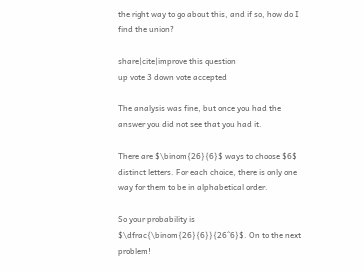the right way to go about this, and if so, how do I find the union?

share|cite|improve this question
up vote 3 down vote accepted

The analysis was fine, but once you had the answer you did not see that you had it.

There are $\binom{26}{6}$ ways to choose $6$ distinct letters. For each choice, there is only one way for them to be in alphabetical order.

So your probability is $\dfrac{\binom{26}{6}}{26^6}$. On to the next problem!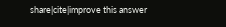share|cite|improve this answer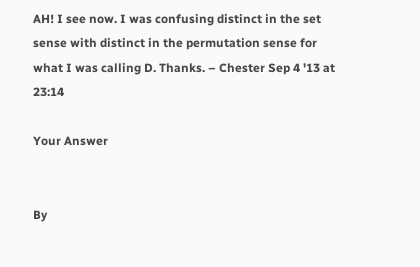AH! I see now. I was confusing distinct in the set sense with distinct in the permutation sense for what I was calling D. Thanks. – Chester Sep 4 '13 at 23:14

Your Answer


By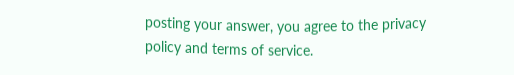posting your answer, you agree to the privacy policy and terms of service.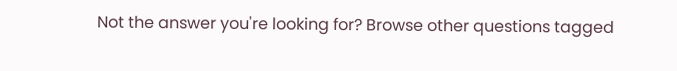Not the answer you're looking for? Browse other questions tagged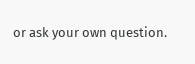or ask your own question.